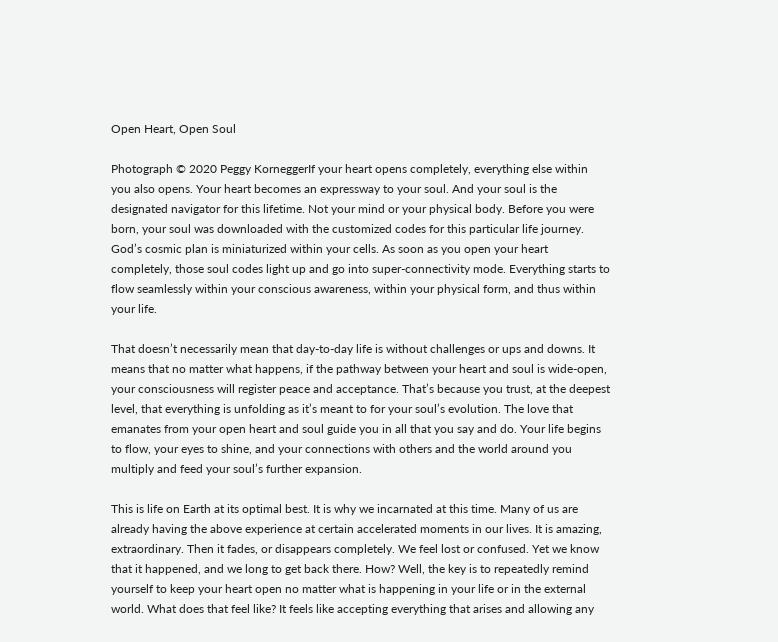Open Heart, Open Soul

Photograph © 2020 Peggy KorneggerIf your heart opens completely, everything else within you also opens. Your heart becomes an expressway to your soul. And your soul is the designated navigator for this lifetime. Not your mind or your physical body. Before you were born, your soul was downloaded with the customized codes for this particular life journey. God’s cosmic plan is miniaturized within your cells. As soon as you open your heart completely, those soul codes light up and go into super-connectivity mode. Everything starts to flow seamlessly within your conscious awareness, within your physical form, and thus within your life.

That doesn’t necessarily mean that day-to-day life is without challenges or ups and downs. It means that no matter what happens, if the pathway between your heart and soul is wide-open, your consciousness will register peace and acceptance. That’s because you trust, at the deepest level, that everything is unfolding as it’s meant to for your soul’s evolution. The love that emanates from your open heart and soul guide you in all that you say and do. Your life begins to flow, your eyes to shine, and your connections with others and the world around you multiply and feed your soul’s further expansion.

This is life on Earth at its optimal best. It is why we incarnated at this time. Many of us are already having the above experience at certain accelerated moments in our lives. It is amazing, extraordinary. Then it fades, or disappears completely. We feel lost or confused. Yet we know that it happened, and we long to get back there. How? Well, the key is to repeatedly remind yourself to keep your heart open no matter what is happening in your life or in the external world. What does that feel like? It feels like accepting everything that arises and allowing any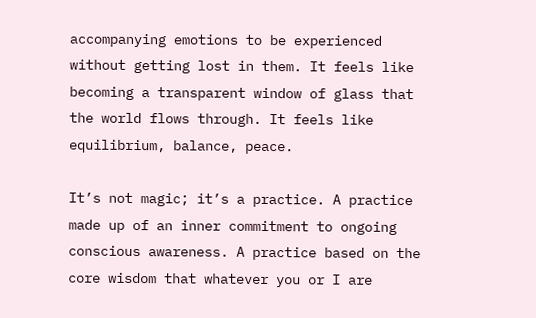accompanying emotions to be experienced without getting lost in them. It feels like becoming a transparent window of glass that the world flows through. It feels like equilibrium, balance, peace.

It’s not magic; it’s a practice. A practice made up of an inner commitment to ongoing conscious awareness. A practice based on the core wisdom that whatever you or I are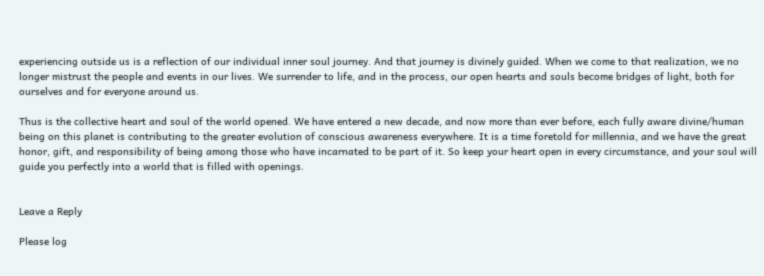experiencing outside us is a reflection of our individual inner soul journey. And that journey is divinely guided. When we come to that realization, we no longer mistrust the people and events in our lives. We surrender to life, and in the process, our open hearts and souls become bridges of light, both for ourselves and for everyone around us.

Thus is the collective heart and soul of the world opened. We have entered a new decade, and now more than ever before, each fully aware divine/human being on this planet is contributing to the greater evolution of conscious awareness everywhere. It is a time foretold for millennia, and we have the great honor, gift, and responsibility of being among those who have incarnated to be part of it. So keep your heart open in every circumstance, and your soul will guide you perfectly into a world that is filled with openings.


Leave a Reply

Please log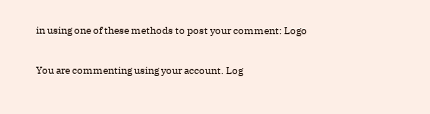in using one of these methods to post your comment: Logo

You are commenting using your account. Log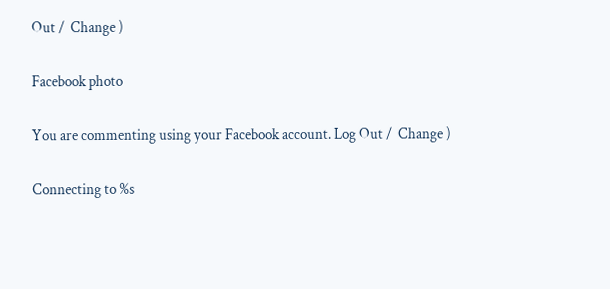Out /  Change )

Facebook photo

You are commenting using your Facebook account. Log Out /  Change )

Connecting to %s